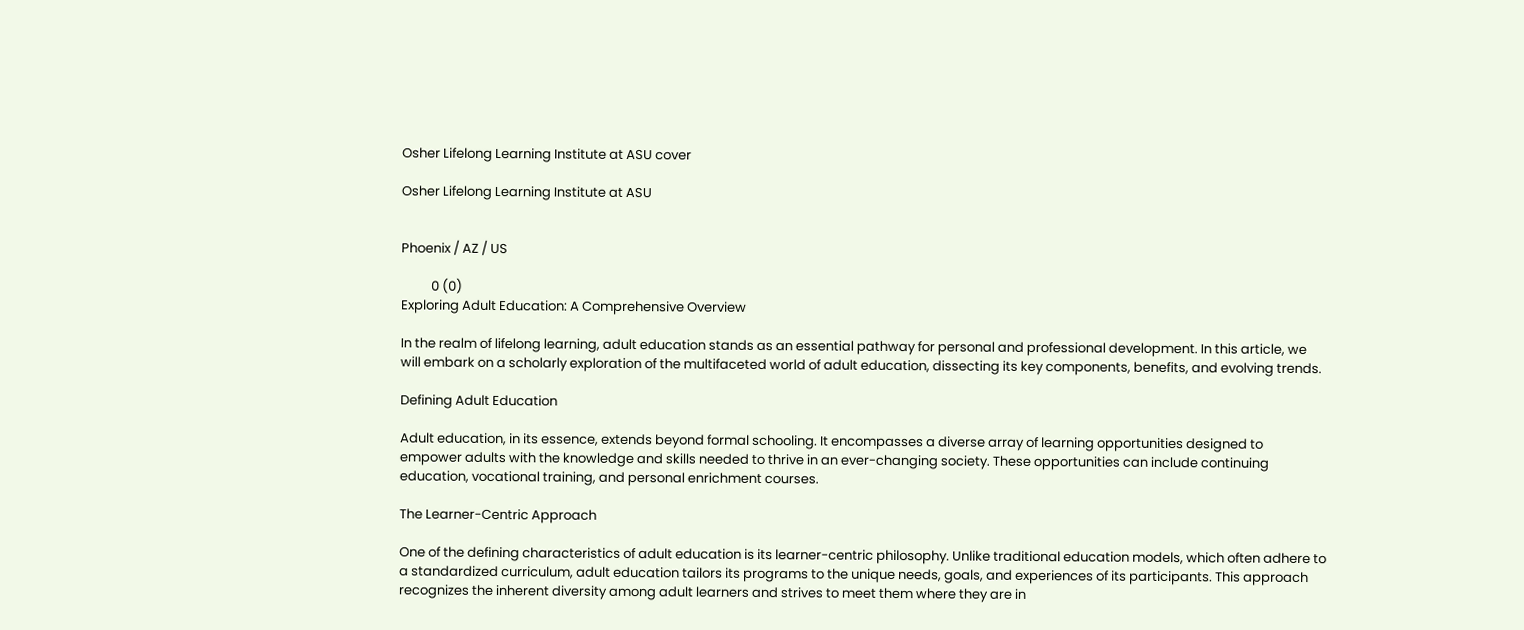Osher Lifelong Learning Institute at ASU cover

Osher Lifelong Learning Institute at ASU


Phoenix / AZ / US

          0 (0)
Exploring Adult Education: A Comprehensive Overview

In the realm of lifelong learning, adult education stands as an essential pathway for personal and professional development. In this article, we will embark on a scholarly exploration of the multifaceted world of adult education, dissecting its key components, benefits, and evolving trends.

Defining Adult Education

Adult education, in its essence, extends beyond formal schooling. It encompasses a diverse array of learning opportunities designed to empower adults with the knowledge and skills needed to thrive in an ever-changing society. These opportunities can include continuing education, vocational training, and personal enrichment courses.

The Learner-Centric Approach

One of the defining characteristics of adult education is its learner-centric philosophy. Unlike traditional education models, which often adhere to a standardized curriculum, adult education tailors its programs to the unique needs, goals, and experiences of its participants. This approach recognizes the inherent diversity among adult learners and strives to meet them where they are in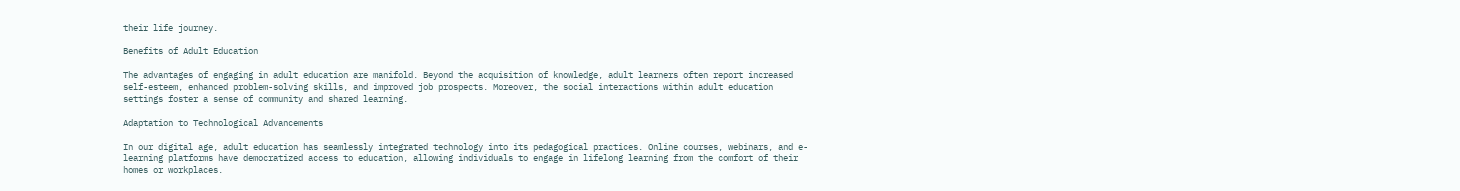their life journey.

Benefits of Adult Education

The advantages of engaging in adult education are manifold. Beyond the acquisition of knowledge, adult learners often report increased self-esteem, enhanced problem-solving skills, and improved job prospects. Moreover, the social interactions within adult education settings foster a sense of community and shared learning.

Adaptation to Technological Advancements

In our digital age, adult education has seamlessly integrated technology into its pedagogical practices. Online courses, webinars, and e-learning platforms have democratized access to education, allowing individuals to engage in lifelong learning from the comfort of their homes or workplaces.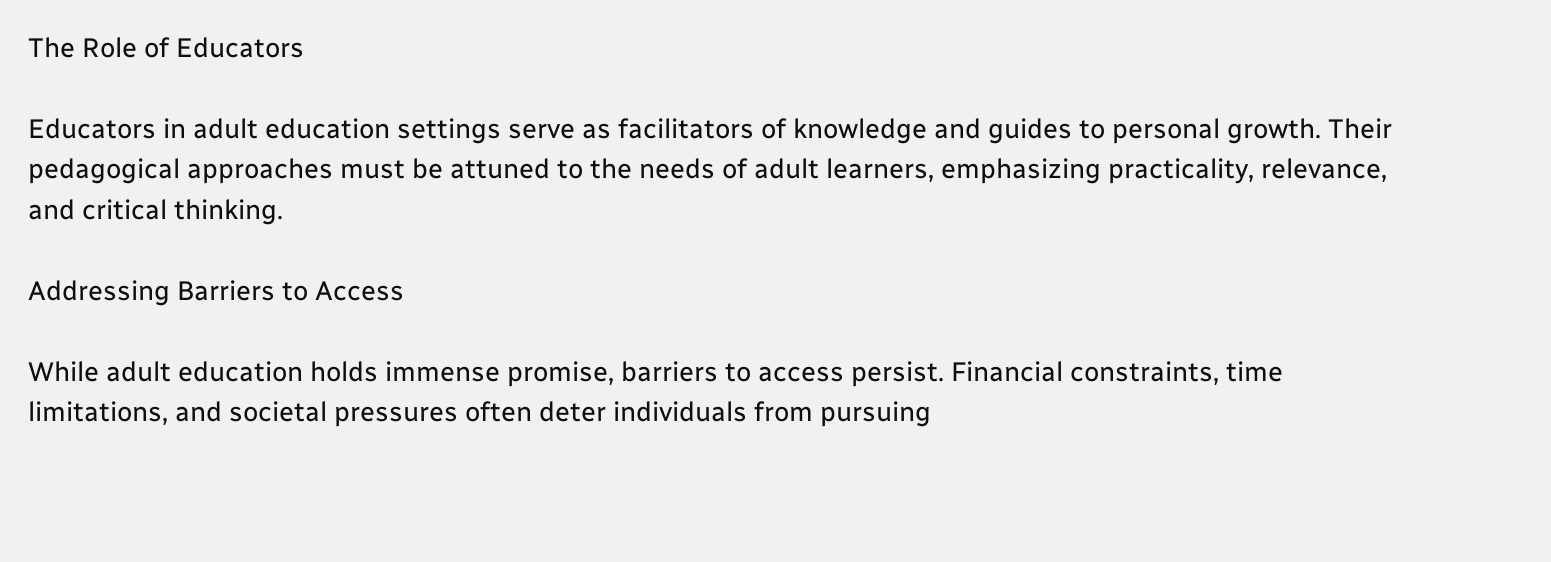The Role of Educators

Educators in adult education settings serve as facilitators of knowledge and guides to personal growth. Their pedagogical approaches must be attuned to the needs of adult learners, emphasizing practicality, relevance, and critical thinking.

Addressing Barriers to Access

While adult education holds immense promise, barriers to access persist. Financial constraints, time limitations, and societal pressures often deter individuals from pursuing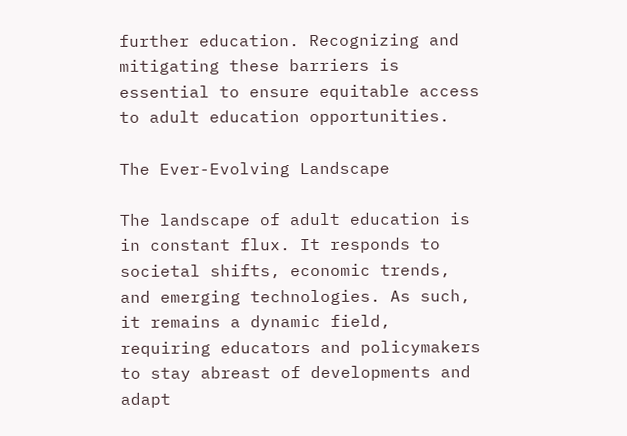further education. Recognizing and mitigating these barriers is essential to ensure equitable access to adult education opportunities.

The Ever-Evolving Landscape

The landscape of adult education is in constant flux. It responds to societal shifts, economic trends, and emerging technologies. As such, it remains a dynamic field, requiring educators and policymakers to stay abreast of developments and adapt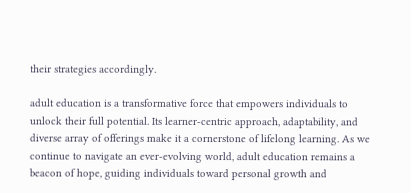their strategies accordingly.

adult education is a transformative force that empowers individuals to unlock their full potential. Its learner-centric approach, adaptability, and diverse array of offerings make it a cornerstone of lifelong learning. As we continue to navigate an ever-evolving world, adult education remains a beacon of hope, guiding individuals toward personal growth and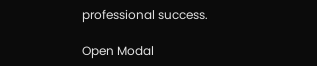professional success.

Open Modal